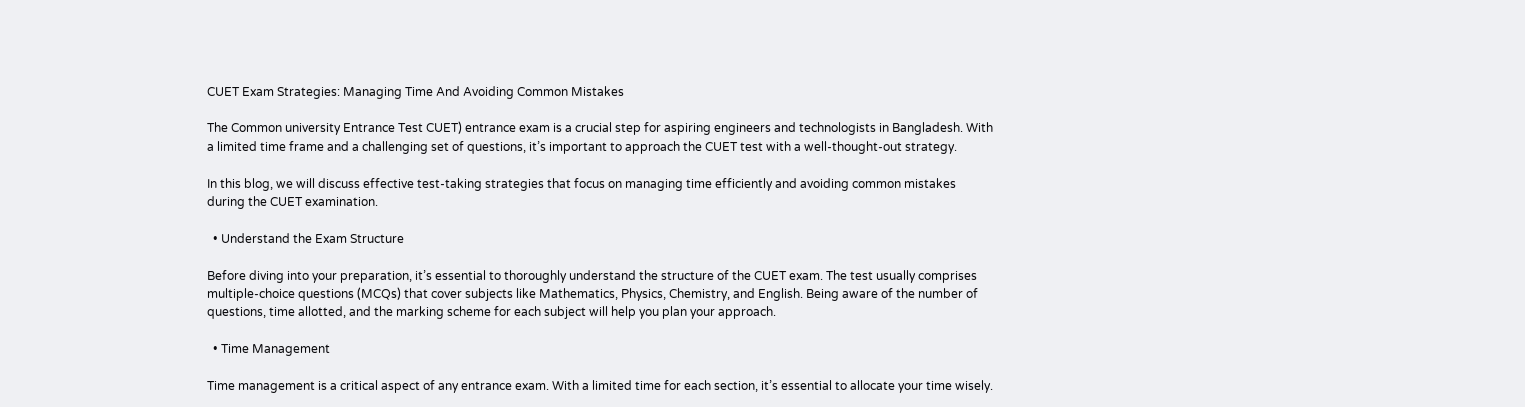CUET Exam Strategies: Managing Time And Avoiding Common Mistakes

The Common university Entrance Test CUET) entrance exam is a crucial step for aspiring engineers and technologists in Bangladesh. With a limited time frame and a challenging set of questions, it’s important to approach the CUET test with a well-thought-out strategy.

In this blog, we will discuss effective test-taking strategies that focus on managing time efficiently and avoiding common mistakes during the CUET examination.

  • Understand the Exam Structure

Before diving into your preparation, it’s essential to thoroughly understand the structure of the CUET exam. The test usually comprises multiple-choice questions (MCQs) that cover subjects like Mathematics, Physics, Chemistry, and English. Being aware of the number of questions, time allotted, and the marking scheme for each subject will help you plan your approach.

  • Time Management

Time management is a critical aspect of any entrance exam. With a limited time for each section, it’s essential to allocate your time wisely.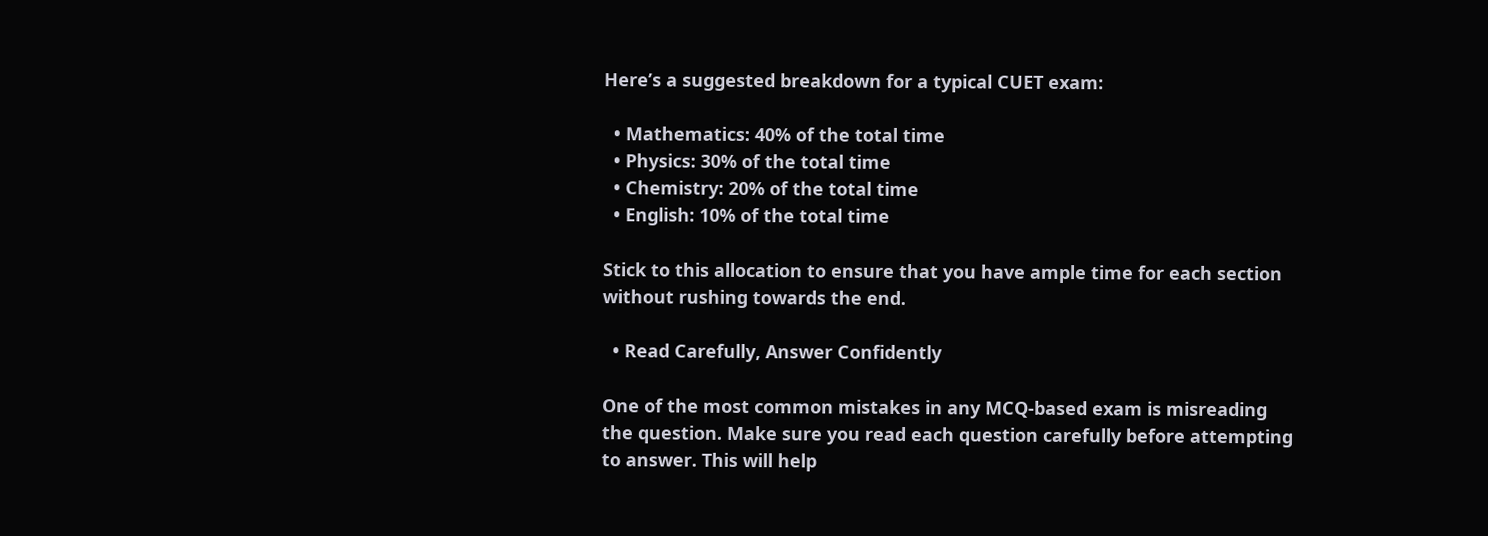Here’s a suggested breakdown for a typical CUET exam:

  • Mathematics: 40% of the total time
  • Physics: 30% of the total time
  • Chemistry: 20% of the total time
  • English: 10% of the total time

Stick to this allocation to ensure that you have ample time for each section without rushing towards the end.

  • Read Carefully, Answer Confidently

One of the most common mistakes in any MCQ-based exam is misreading the question. Make sure you read each question carefully before attempting to answer. This will help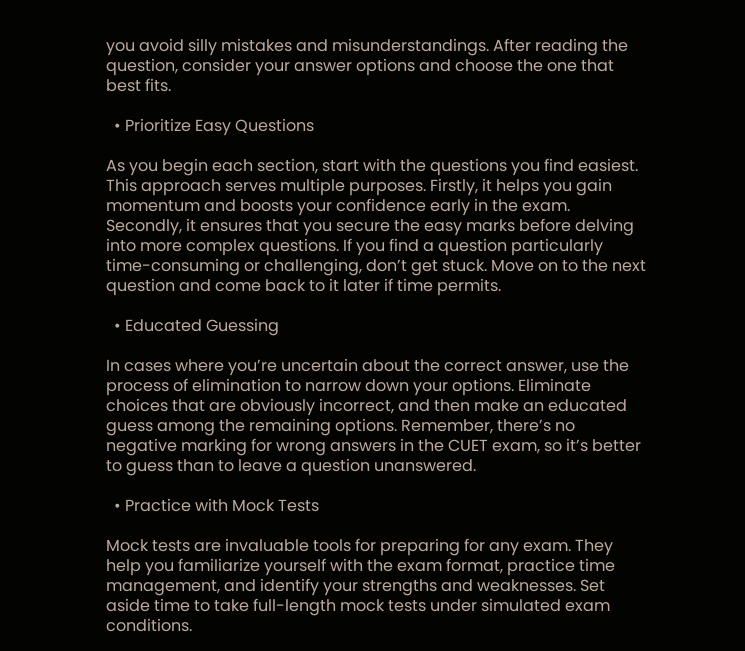you avoid silly mistakes and misunderstandings. After reading the question, consider your answer options and choose the one that best fits.

  • Prioritize Easy Questions

As you begin each section, start with the questions you find easiest. This approach serves multiple purposes. Firstly, it helps you gain momentum and boosts your confidence early in the exam. Secondly, it ensures that you secure the easy marks before delving into more complex questions. If you find a question particularly time-consuming or challenging, don’t get stuck. Move on to the next question and come back to it later if time permits.

  • Educated Guessing

In cases where you’re uncertain about the correct answer, use the process of elimination to narrow down your options. Eliminate choices that are obviously incorrect, and then make an educated guess among the remaining options. Remember, there’s no negative marking for wrong answers in the CUET exam, so it’s better to guess than to leave a question unanswered.

  • Practice with Mock Tests

Mock tests are invaluable tools for preparing for any exam. They help you familiarize yourself with the exam format, practice time management, and identify your strengths and weaknesses. Set aside time to take full-length mock tests under simulated exam conditions.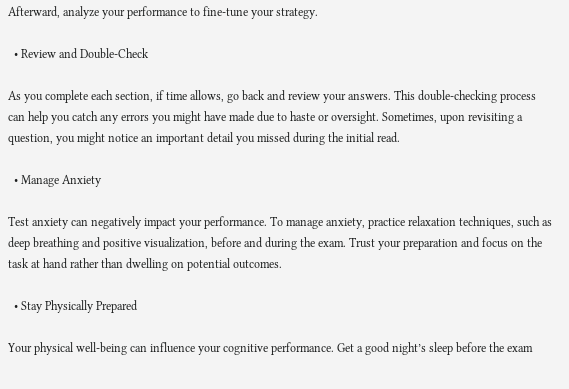Afterward, analyze your performance to fine-tune your strategy.

  • Review and Double-Check

As you complete each section, if time allows, go back and review your answers. This double-checking process can help you catch any errors you might have made due to haste or oversight. Sometimes, upon revisiting a question, you might notice an important detail you missed during the initial read.

  • Manage Anxiety

Test anxiety can negatively impact your performance. To manage anxiety, practice relaxation techniques, such as deep breathing and positive visualization, before and during the exam. Trust your preparation and focus on the task at hand rather than dwelling on potential outcomes.

  • Stay Physically Prepared

Your physical well-being can influence your cognitive performance. Get a good night’s sleep before the exam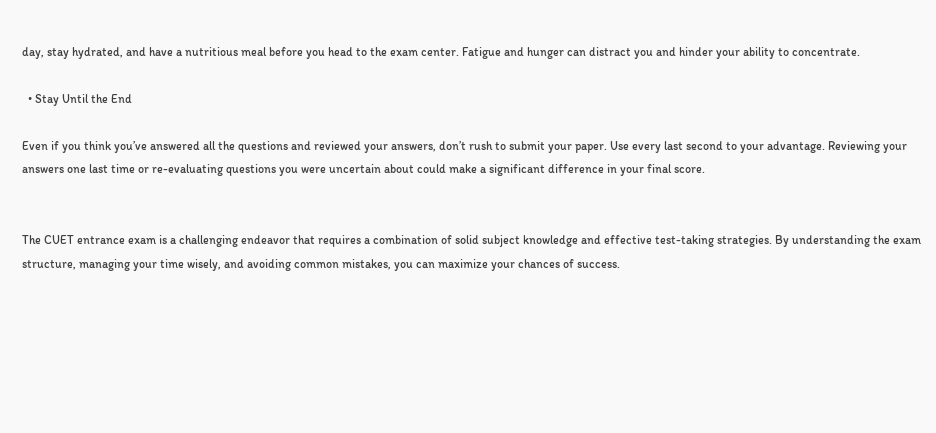day, stay hydrated, and have a nutritious meal before you head to the exam center. Fatigue and hunger can distract you and hinder your ability to concentrate.

  • Stay Until the End

Even if you think you’ve answered all the questions and reviewed your answers, don’t rush to submit your paper. Use every last second to your advantage. Reviewing your answers one last time or re-evaluating questions you were uncertain about could make a significant difference in your final score.


The CUET entrance exam is a challenging endeavor that requires a combination of solid subject knowledge and effective test-taking strategies. By understanding the exam structure, managing your time wisely, and avoiding common mistakes, you can maximize your chances of success.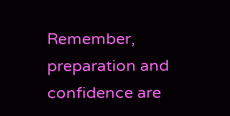Remember, preparation and confidence are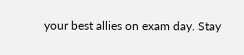your best allies on exam day. Stay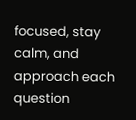focused, stay calm, and approach each question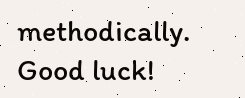methodically. Good luck!